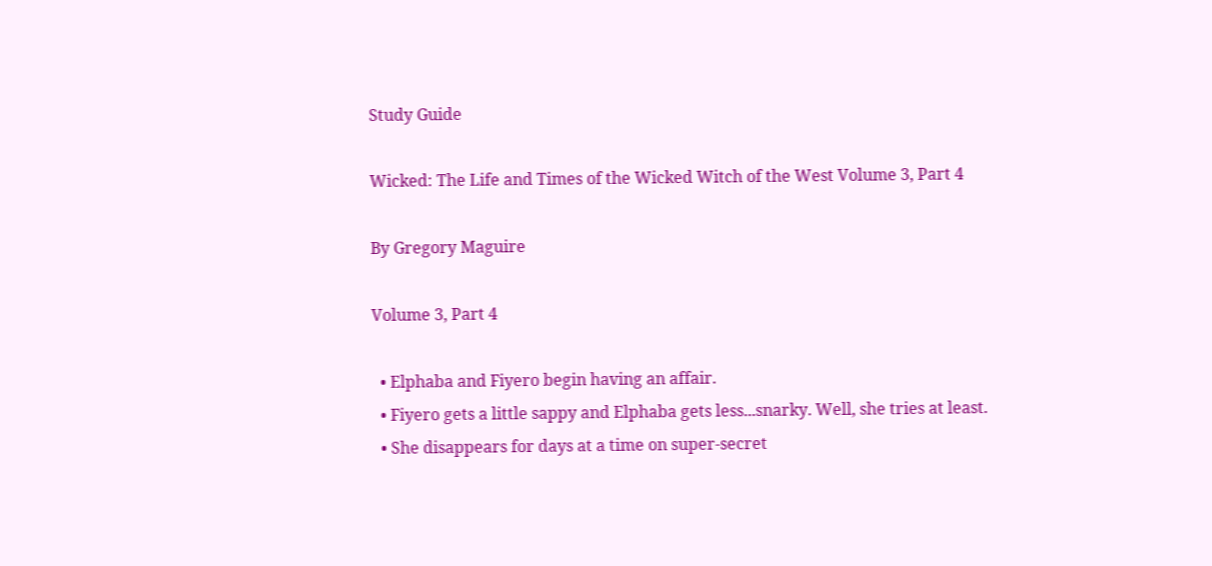Study Guide

Wicked: The Life and Times of the Wicked Witch of the West Volume 3, Part 4

By Gregory Maguire

Volume 3, Part 4

  • Elphaba and Fiyero begin having an affair.
  • Fiyero gets a little sappy and Elphaba gets less...snarky. Well, she tries at least.
  • She disappears for days at a time on super-secret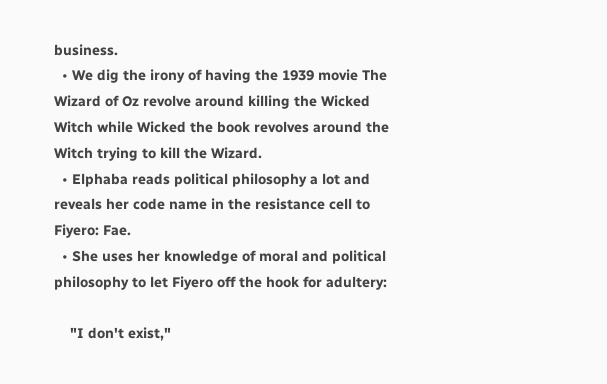business.
  • We dig the irony of having the 1939 movie The Wizard of Oz revolve around killing the Wicked Witch while Wicked the book revolves around the Witch trying to kill the Wizard.
  • Elphaba reads political philosophy a lot and reveals her code name in the resistance cell to Fiyero: Fae.
  • She uses her knowledge of moral and political philosophy to let Fiyero off the hook for adultery:

    "I don't exist,"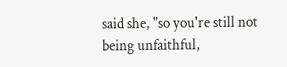said she, "so you're still not being unfaithful,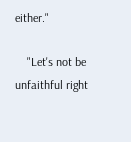either."

    "Let's not be unfaithful right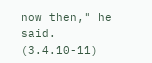now then," he said. (3.4.10-11)